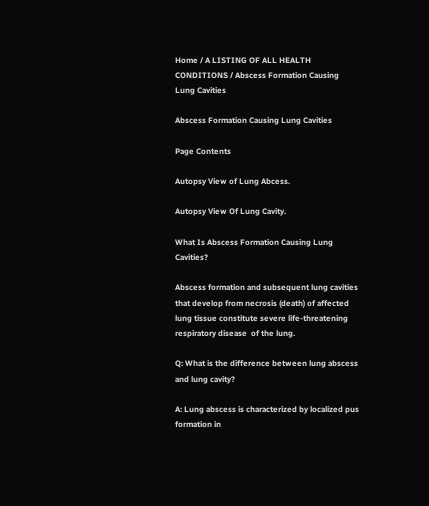Home / A LISTING OF ALL HEALTH CONDITIONS / Abscess Formation Causing Lung Cavities

Abscess Formation Causing Lung Cavities

Page Contents

Autopsy View of Lung Abcess.

Autopsy View Of Lung Cavity.

What Is Abscess Formation Causing Lung Cavities?

Abscess formation and subsequent lung cavities that develop from necrosis (death) of affected lung tissue constitute severe life-threatening respiratory disease  of the lung.

Q: What is the difference between lung abscess and lung cavity?

A: Lung abscess is characterized by localized pus formation in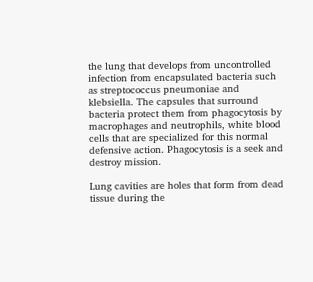the lung that develops from uncontrolled infection from encapsulated bacteria such as streptococcus pneumoniae and klebsiella. The capsules that surround bacteria protect them from phagocytosis by macrophages and neutrophils, white blood cells that are specialized for this normal defensive action. Phagocytosis is a seek and destroy mission.

Lung cavities are holes that form from dead tissue during the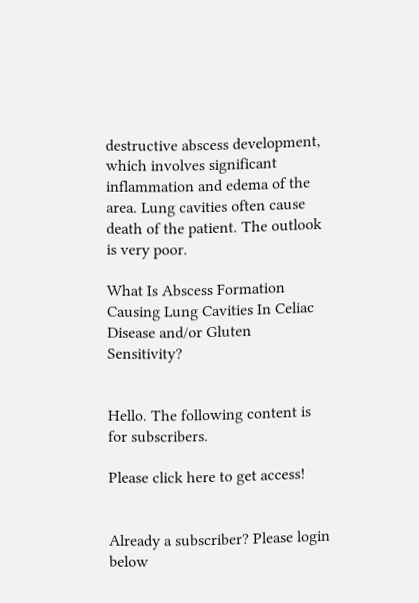destructive abscess development, which involves significant inflammation and edema of the area. Lung cavities often cause death of the patient. The outlook is very poor.

What Is Abscess Formation Causing Lung Cavities In Celiac Disease and/or Gluten Sensitivity?


Hello. The following content is for subscribers.

Please click here to get access!


Already a subscriber? Please login below